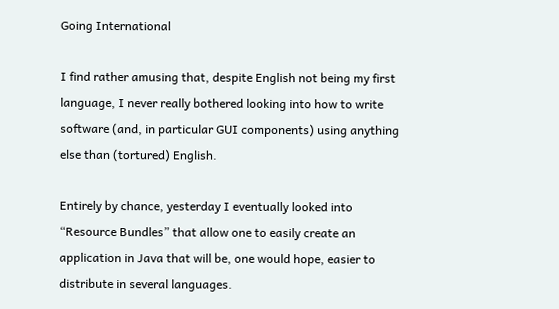Going International

I find rather amusing that, despite English not being my first language, I never really bothered looking into how to write software (and, in particular GUI components) using anything else than (tortured) English.

Entirely by chance, yesterday I eventually looked into “Resource Bundles” that allow one to easily create an application in Java that will be, one would hope, easier to distribute in several languages.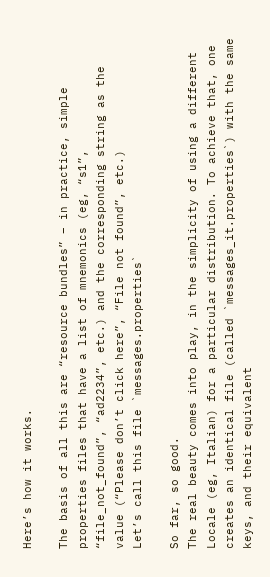Here’s how it works.

The basis of all this are “resource bundles” – in practice, simple properties files that have a list of mnemonics (eg, “s1”, “file_not_found”, “ad2234”, etc.) and the corresponding string as the value (“Please don’t click here”, “File not found”, etc.)
Let’s call this file `messages.properties`

So far, so good.
The real beauty comes into play, in the simplicity of using a different Locale (eg, Italian) for a particular distribution. To achieve that, one creates an identical file (called `messages_it.properties`) with the same keys, and their equivalent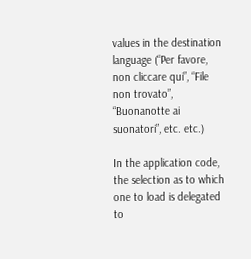values in the destination language (“Per favore, non cliccare qui”, “File non trovato”, “Buonanotte ai suonatori”, etc. etc.)

In the application code, the selection as to which one to load is delegated to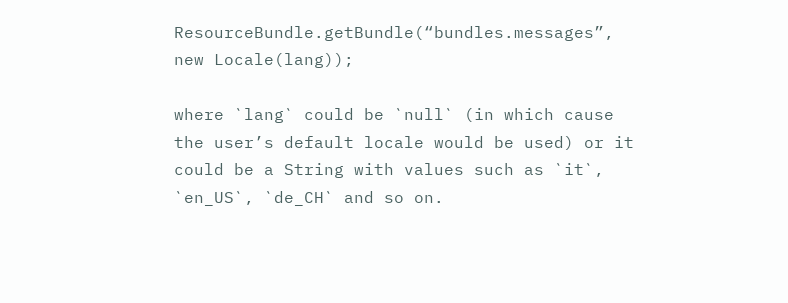ResourceBundle.getBundle(“bundles.messages”, new Locale(lang));

where `lang` could be `null` (in which cause the user’s default locale would be used) or it could be a String with values such as `it`, `en_US`, `de_CH` and so on.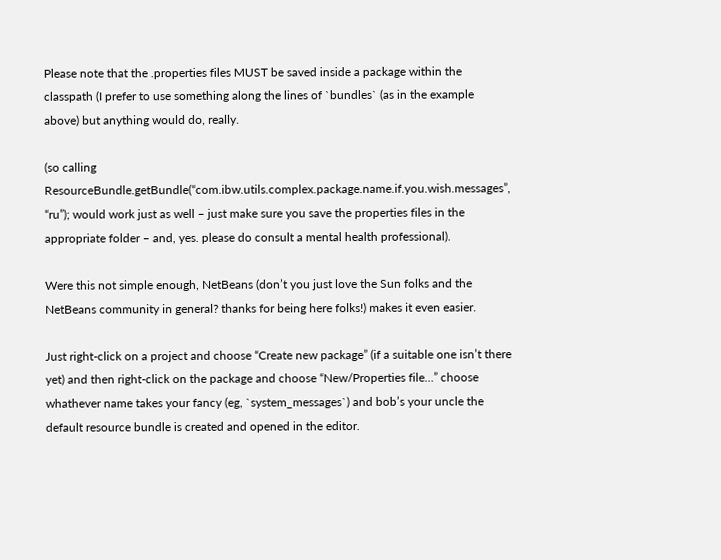Please note that the .properties files MUST be saved inside a package within the classpath (I prefer to use something along the lines of `bundles` (as in the example above) but anything would do, really.

(so calling ResourceBundle.getBundle(“com.ibw.utils.complex.package.name.if.you.wish.messages”, “ru”); would work just as well – just make sure you save the properties files in the appropriate folder – and, yes. please do consult a mental health professional).

Were this not simple enough, NetBeans (don’t you just love the Sun folks and the NetBeans community in general? thanks for being here folks!) makes it even easier.

Just right-click on a project and choose “Create new package” (if a suitable one isn’t there yet) and then right-click on the package and choose “New/Properties file…” choose whathever name takes your fancy (eg, `system_messages`) and bob’s your uncle the default resource bundle is created and opened in the editor.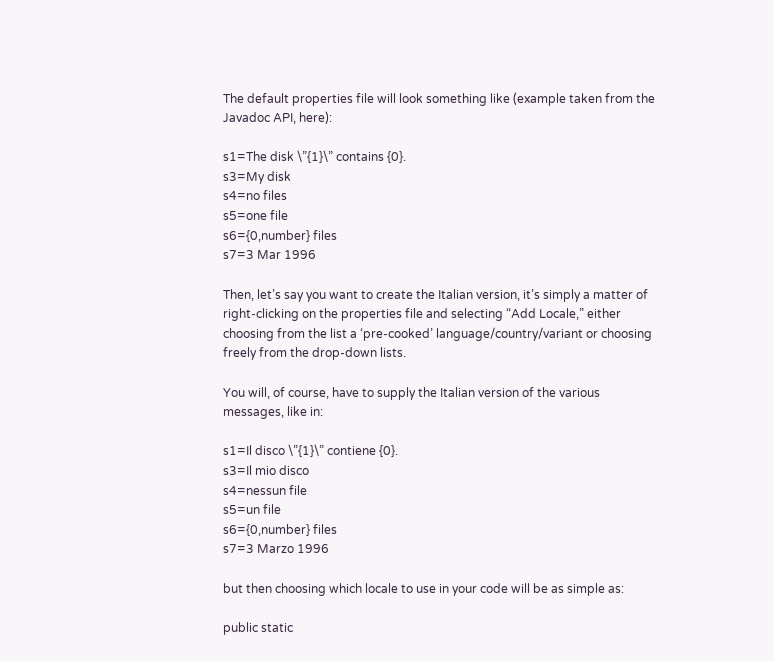The default properties file will look something like (example taken from the Javadoc API, here):

s1=The disk \”{1}\” contains {0}.
s3=My disk
s4=no files
s5=one file
s6={0,number} files
s7=3 Mar 1996

Then, let’s say you want to create the Italian version, it’s simply a matter of right-clicking on the properties file and selecting “Add Locale,” either choosing from the list a ‘pre-cooked’ language/country/variant or choosing freely from the drop-down lists.

You will, of course, have to supply the Italian version of the various messages, like in:

s1=Il disco \”{1}\” contiene {0}.
s3=Il mio disco
s4=nessun file
s5=un file
s6={0,number} files
s7=3 Marzo 1996

but then choosing which locale to use in your code will be as simple as:

public static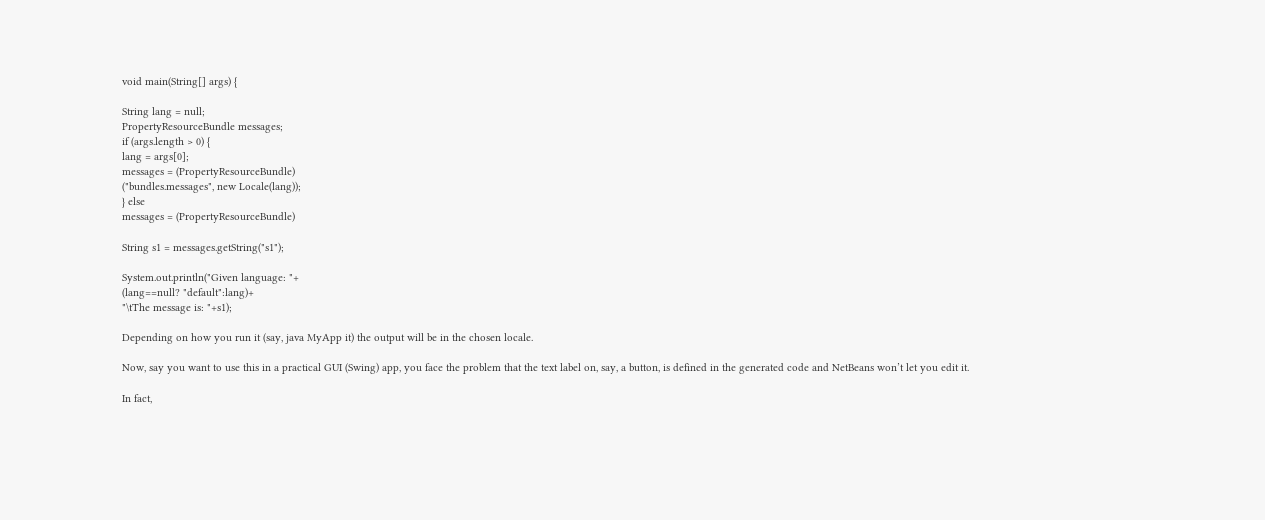void main(String[] args) {

String lang = null;
PropertyResourceBundle messages;
if (args.length > 0) {
lang = args[0];
messages = (PropertyResourceBundle)
("bundles.messages", new Locale(lang));
} else
messages = (PropertyResourceBundle)

String s1 = messages.getString("s1");

System.out.println("Given language: "+
(lang==null? "default":lang)+
"\tThe message is: "+s1);

Depending on how you run it (say, java MyApp it) the output will be in the chosen locale.

Now, say you want to use this in a practical GUI (Swing) app, you face the problem that the text label on, say, a button, is defined in the generated code and NetBeans won’t let you edit it.

In fact,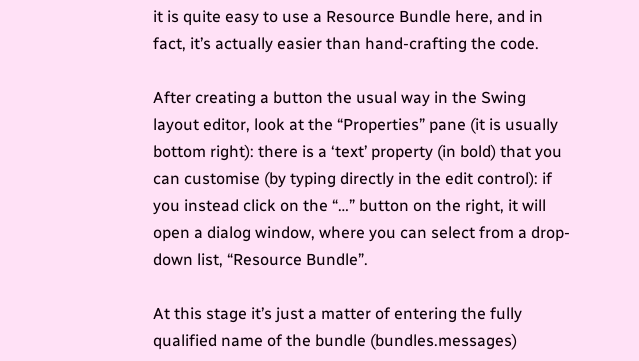it is quite easy to use a Resource Bundle here, and in fact, it’s actually easier than hand-crafting the code.

After creating a button the usual way in the Swing layout editor, look at the “Properties” pane (it is usually bottom right): there is a ‘text’ property (in bold) that you can customise (by typing directly in the edit control): if you instead click on the “…” button on the right, it will open a dialog window, where you can select from a drop-down list, “Resource Bundle”.

At this stage it’s just a matter of entering the fully qualified name of the bundle (bundles.messages)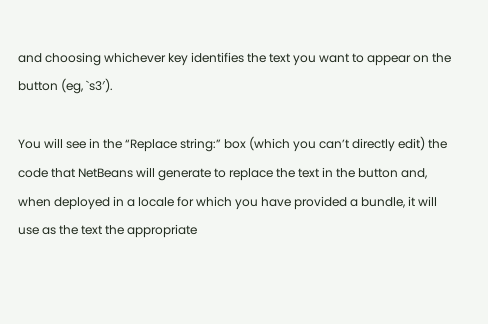and choosing whichever key identifies the text you want to appear on the button (eg, `s3′).

You will see in the “Replace string:” box (which you can’t directly edit) the code that NetBeans will generate to replace the text in the button and, when deployed in a locale for which you have provided a bundle, it will use as the text the appropriate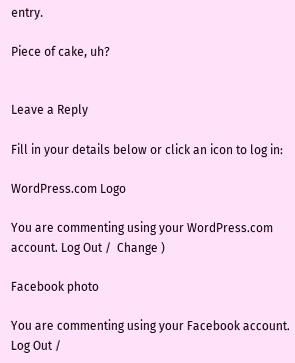entry.

Piece of cake, uh?


Leave a Reply

Fill in your details below or click an icon to log in:

WordPress.com Logo

You are commenting using your WordPress.com account. Log Out /  Change )

Facebook photo

You are commenting using your Facebook account. Log Out /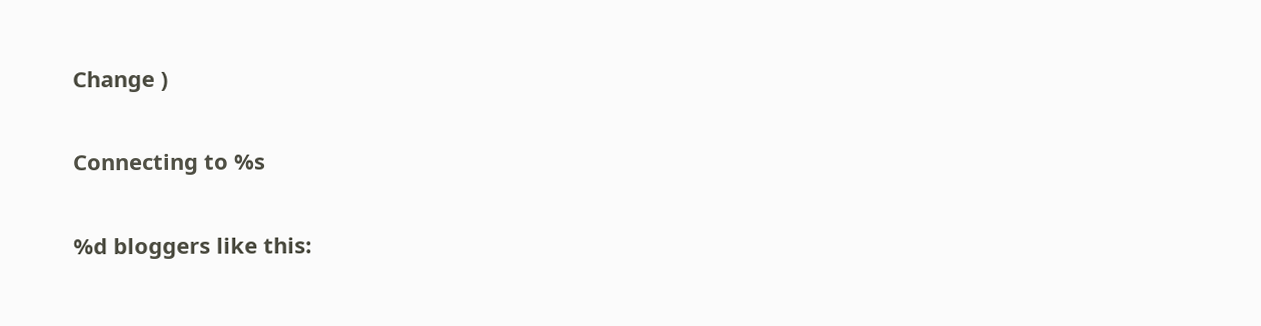Change )

Connecting to %s

%d bloggers like this: